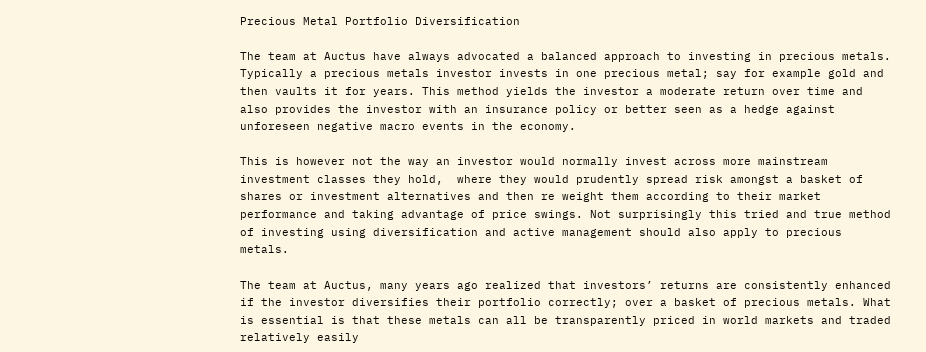Precious Metal Portfolio Diversification

The team at Auctus have always advocated a balanced approach to investing in precious metals. Typically a precious metals investor invests in one precious metal; say for example gold and then vaults it for years. This method yields the investor a moderate return over time and also provides the investor with an insurance policy or better seen as a hedge against unforeseen negative macro events in the economy.

This is however not the way an investor would normally invest across more mainstream investment classes they hold,  where they would prudently spread risk amongst a basket of shares or investment alternatives and then re weight them according to their market performance and taking advantage of price swings. Not surprisingly this tried and true method of investing using diversification and active management should also apply to precious metals.

The team at Auctus, many years ago realized that investors’ returns are consistently enhanced if the investor diversifies their portfolio correctly; over a basket of precious metals. What is essential is that these metals can all be transparently priced in world markets and traded relatively easily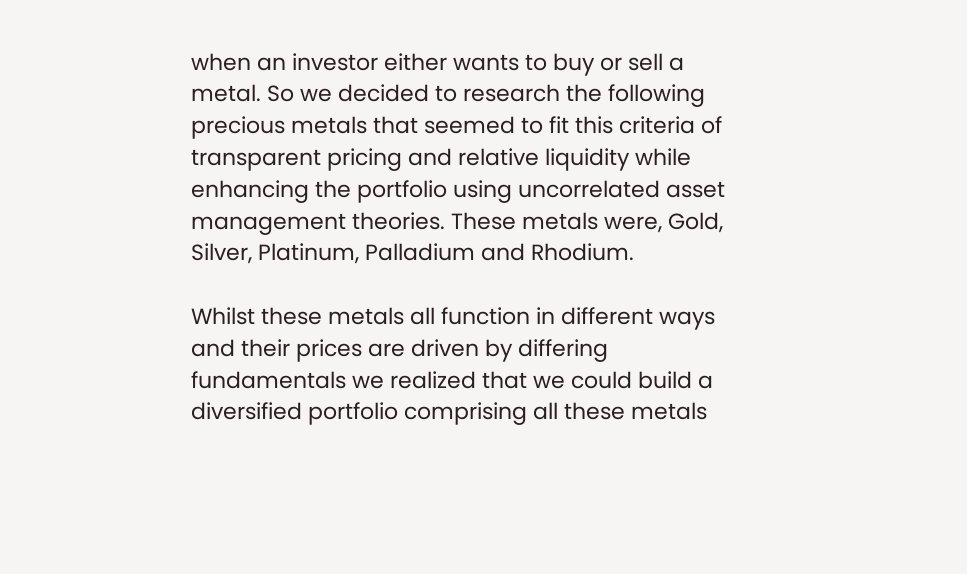when an investor either wants to buy or sell a metal. So we decided to research the following precious metals that seemed to fit this criteria of transparent pricing and relative liquidity while enhancing the portfolio using uncorrelated asset management theories. These metals were, Gold, Silver, Platinum, Palladium and Rhodium.

Whilst these metals all function in different ways and their prices are driven by differing fundamentals we realized that we could build a diversified portfolio comprising all these metals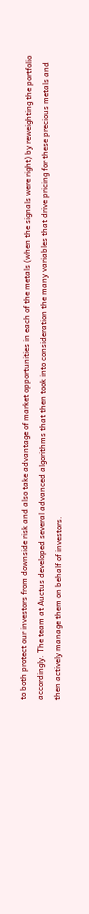to both protect our investors from downside risk and also take advantage of market opportunities in each of the metals (when the signals were right) by reweighting the portfolio accordingly. The team at Auctus developed several advanced algorithms that then took into consideration the many variables that drive pricing for these precious metals and then actively manage them on behalf of investors.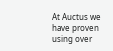At Auctus we have proven using over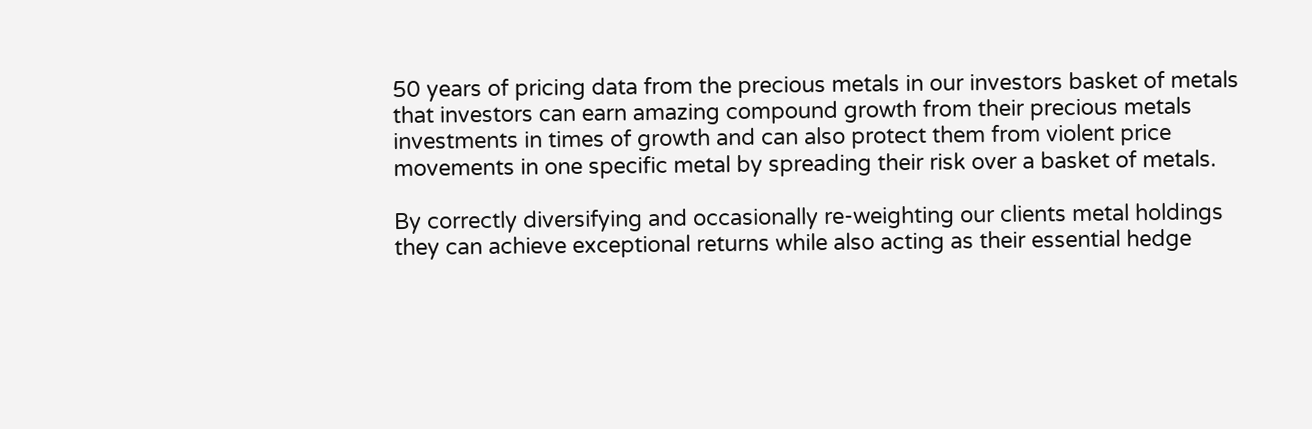50 years of pricing data from the precious metals in our investors basket of metals that investors can earn amazing compound growth from their precious metals investments in times of growth and can also protect them from violent price movements in one specific metal by spreading their risk over a basket of metals.

By correctly diversifying and occasionally re-weighting our clients metal holdings they can achieve exceptional returns while also acting as their essential hedge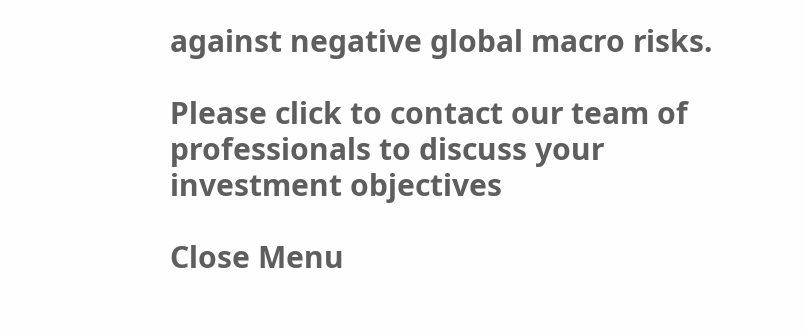against negative global macro risks.

Please click to contact our team of professionals to discuss your investment objectives

Close Menu